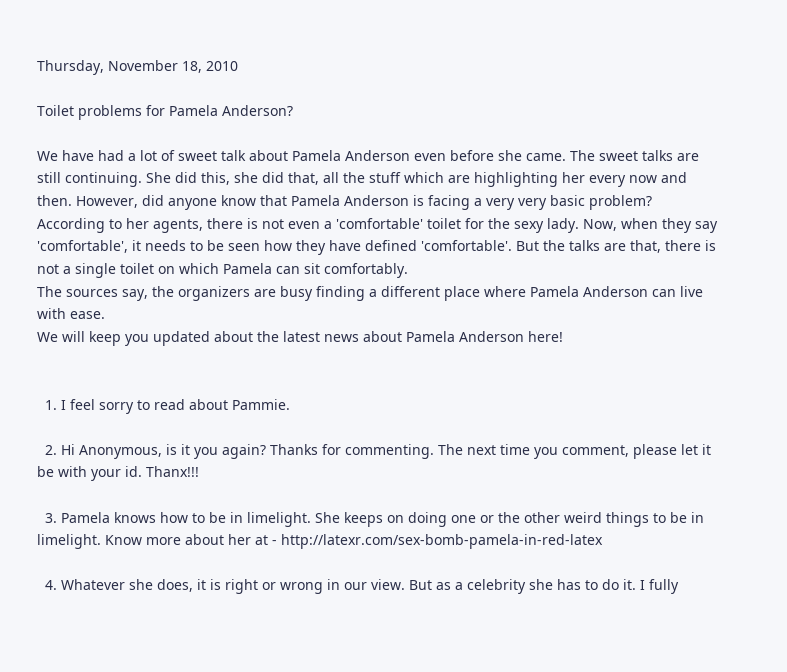Thursday, November 18, 2010

Toilet problems for Pamela Anderson?

We have had a lot of sweet talk about Pamela Anderson even before she came. The sweet talks are still continuing. She did this, she did that, all the stuff which are highlighting her every now and then. However, did anyone know that Pamela Anderson is facing a very very basic problem?
According to her agents, there is not even a 'comfortable' toilet for the sexy lady. Now, when they say 'comfortable', it needs to be seen how they have defined 'comfortable'. But the talks are that, there is not a single toilet on which Pamela can sit comfortably.
The sources say, the organizers are busy finding a different place where Pamela Anderson can live with ease.
We will keep you updated about the latest news about Pamela Anderson here!


  1. I feel sorry to read about Pammie.

  2. Hi Anonymous, is it you again? Thanks for commenting. The next time you comment, please let it be with your id. Thanx!!!

  3. Pamela knows how to be in limelight. She keeps on doing one or the other weird things to be in limelight. Know more about her at - http://latexr.com/sex-bomb-pamela-in-red-latex

  4. Whatever she does, it is right or wrong in our view. But as a celebrity she has to do it. I fully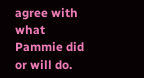agree with what Pammie did or will do.